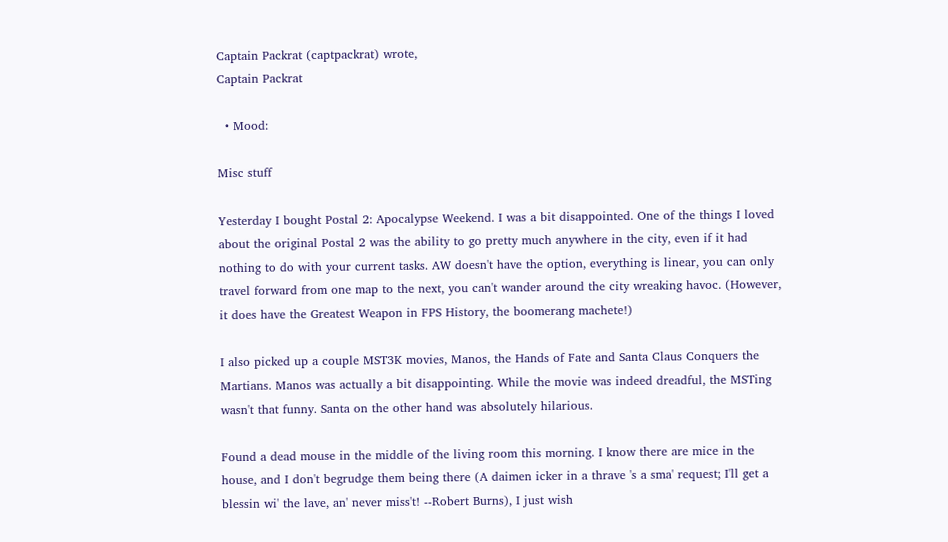Captain Packrat (captpackrat) wrote,
Captain Packrat

  • Mood:

Misc stuff

Yesterday I bought Postal 2: Apocalypse Weekend. I was a bit disappointed. One of the things I loved about the original Postal 2 was the ability to go pretty much anywhere in the city, even if it had nothing to do with your current tasks. AW doesn't have the option, everything is linear, you can only travel forward from one map to the next, you can't wander around the city wreaking havoc. (However, it does have the Greatest Weapon in FPS History, the boomerang machete!)

I also picked up a couple MST3K movies, Manos, the Hands of Fate and Santa Claus Conquers the Martians. Manos was actually a bit disappointing. While the movie was indeed dreadful, the MSTing wasn't that funny. Santa on the other hand was absolutely hilarious.

Found a dead mouse in the middle of the living room this morning. I know there are mice in the house, and I don't begrudge them being there (A daimen icker in a thrave 's a sma' request; I'll get a blessin wi' the lave, an' never miss't! --Robert Burns), I just wish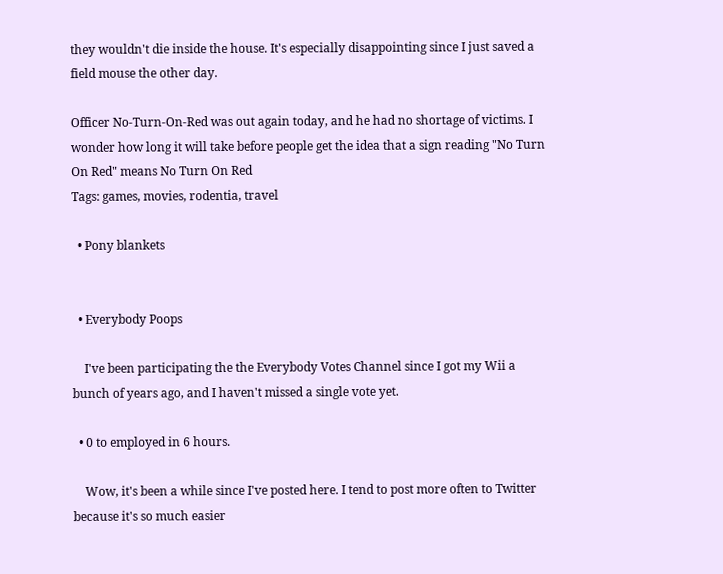they wouldn't die inside the house. It's especially disappointing since I just saved a field mouse the other day.

Officer No-Turn-On-Red was out again today, and he had no shortage of victims. I wonder how long it will take before people get the idea that a sign reading "No Turn On Red" means No Turn On Red
Tags: games, movies, rodentia, travel

  • Pony blankets


  • Everybody Poops

    I've been participating the the Everybody Votes Channel since I got my Wii a bunch of years ago, and I haven't missed a single vote yet.

  • 0 to employed in 6 hours.

    Wow, it's been a while since I've posted here. I tend to post more often to Twitter because it's so much easier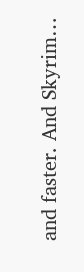and faster. And Skyrim…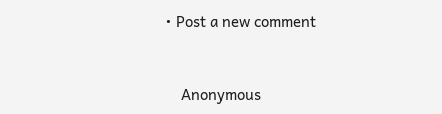• Post a new comment


    Anonymous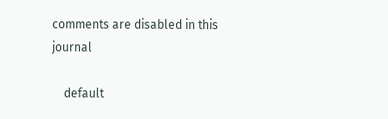comments are disabled in this journal

    default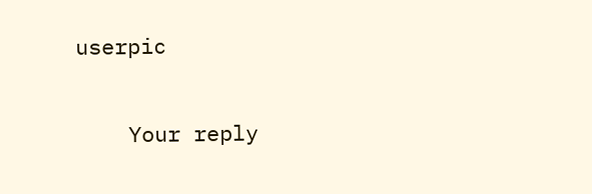userpic

    Your reply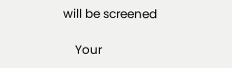will be screened

    Your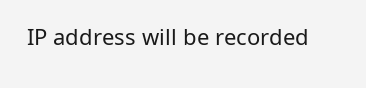IP address will be recorded